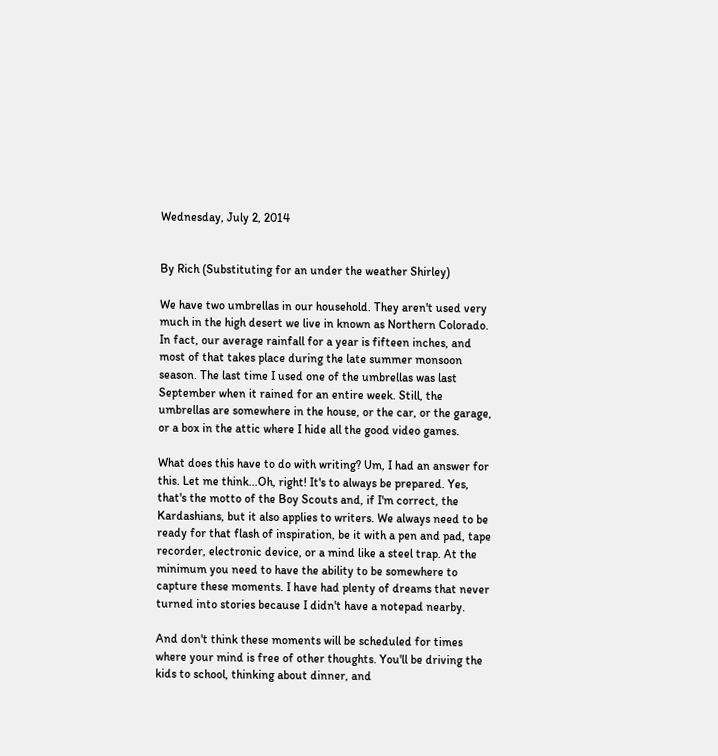Wednesday, July 2, 2014


By Rich (Substituting for an under the weather Shirley)

We have two umbrellas in our household. They aren't used very much in the high desert we live in known as Northern Colorado. In fact, our average rainfall for a year is fifteen inches, and most of that takes place during the late summer monsoon season. The last time I used one of the umbrellas was last September when it rained for an entire week. Still, the umbrellas are somewhere in the house, or the car, or the garage, or a box in the attic where I hide all the good video games.

What does this have to do with writing? Um, I had an answer for this. Let me think...Oh, right! It's to always be prepared. Yes, that's the motto of the Boy Scouts and, if I'm correct, the Kardashians, but it also applies to writers. We always need to be ready for that flash of inspiration, be it with a pen and pad, tape recorder, electronic device, or a mind like a steel trap. At the minimum you need to have the ability to be somewhere to capture these moments. I have had plenty of dreams that never turned into stories because I didn't have a notepad nearby.

And don't think these moments will be scheduled for times where your mind is free of other thoughts. You'll be driving the kids to school, thinking about dinner, and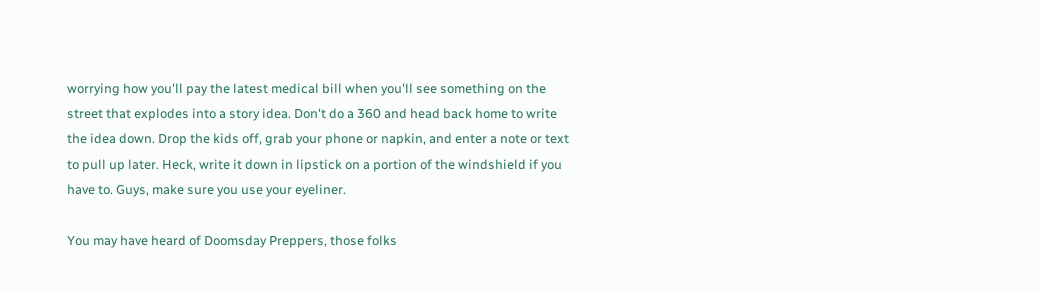worrying how you'll pay the latest medical bill when you'll see something on the street that explodes into a story idea. Don't do a 360 and head back home to write the idea down. Drop the kids off, grab your phone or napkin, and enter a note or text to pull up later. Heck, write it down in lipstick on a portion of the windshield if you have to. Guys, make sure you use your eyeliner.

You may have heard of Doomsday Preppers, those folks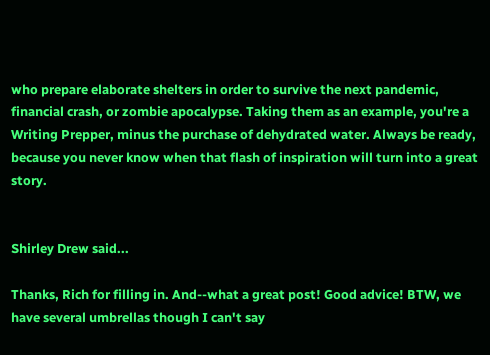who prepare elaborate shelters in order to survive the next pandemic, financial crash, or zombie apocalypse. Taking them as an example, you're a Writing Prepper, minus the purchase of dehydrated water. Always be ready, because you never know when that flash of inspiration will turn into a great story.


Shirley Drew said...

Thanks, Rich for filling in. And--what a great post! Good advice! BTW, we have several umbrellas though I can't say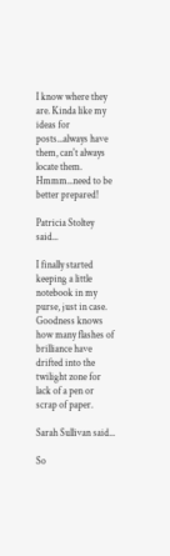I know where they are. Kinda like my ideas for posts...always have them, can't always locate them. Hmmm...need to be better prepared!

Patricia Stoltey said...

I finally started keeping a little notebook in my purse, just in case. Goodness knows how many flashes of brilliance have drifted into the twilight zone for lack of a pen or scrap of paper.

Sarah Sullivan said...

So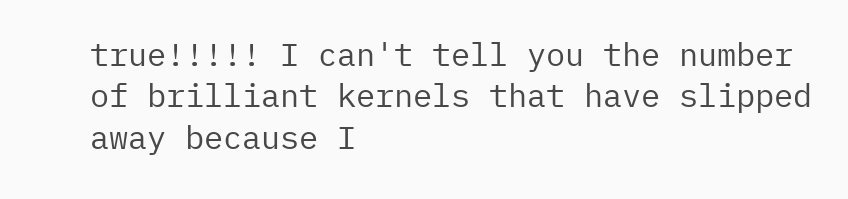true!!!!! I can't tell you the number of brilliant kernels that have slipped away because I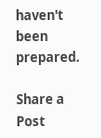haven't been prepared.

Share a Post